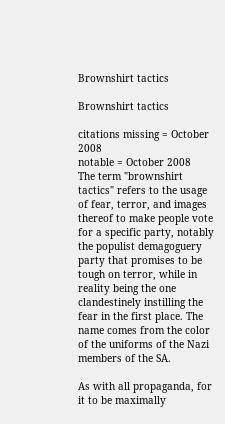Brownshirt tactics

Brownshirt tactics

citations missing = October 2008
notable = October 2008
The term "brownshirt tactics" refers to the usage of fear, terror, and images thereof to make people vote for a specific party, notably the populist demagoguery party that promises to be tough on terror, while in reality being the one clandestinely instilling the fear in the first place. The name comes from the color of the uniforms of the Nazi members of the SA.

As with all propaganda, for it to be maximally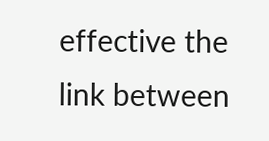effective the link between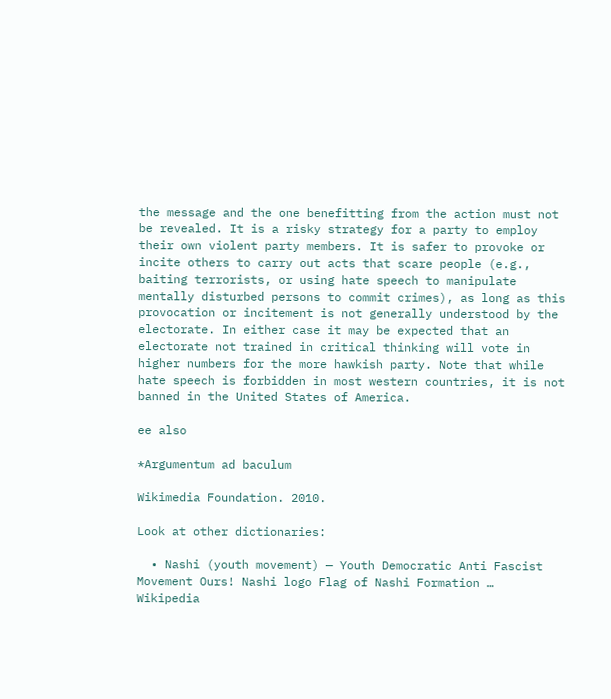the message and the one benefitting from the action must not be revealed. It is a risky strategy for a party to employ their own violent party members. It is safer to provoke or incite others to carry out acts that scare people (e.g., baiting terrorists, or using hate speech to manipulate mentally disturbed persons to commit crimes), as long as this provocation or incitement is not generally understood by the electorate. In either case it may be expected that an electorate not trained in critical thinking will vote in higher numbers for the more hawkish party. Note that while hate speech is forbidden in most western countries, it is not banned in the United States of America.

ee also

*Argumentum ad baculum

Wikimedia Foundation. 2010.

Look at other dictionaries:

  • Nashi (youth movement) — Youth Democratic Anti Fascist Movement Ours! Nashi logo Flag of Nashi Formation …   Wikipedia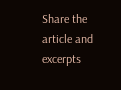Share the article and excerpts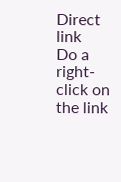Direct link
Do a right-click on the link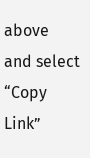above
and select “Copy Link”